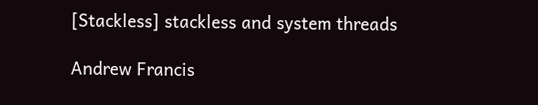[Stackless] stackless and system threads

Andrew Francis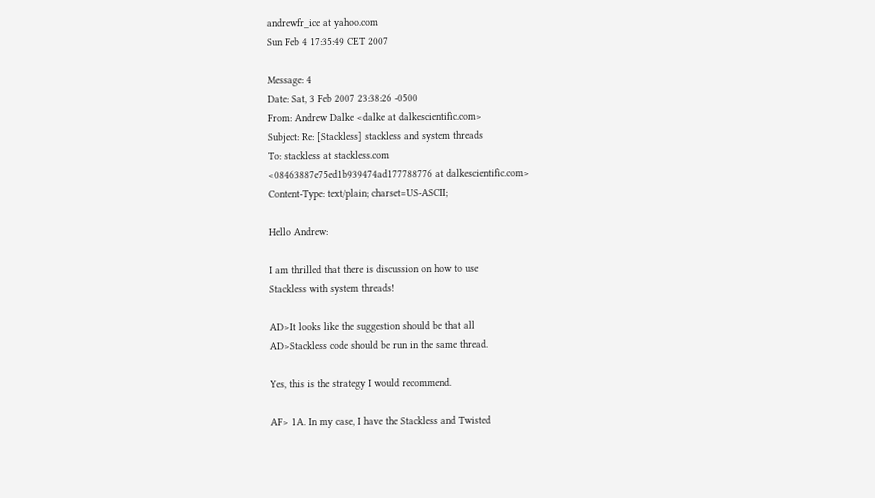andrewfr_ice at yahoo.com
Sun Feb 4 17:35:49 CET 2007

Message: 4
Date: Sat, 3 Feb 2007 23:38:26 -0500
From: Andrew Dalke <dalke at dalkescientific.com>
Subject: Re: [Stackless] stackless and system threads
To: stackless at stackless.com
<08463887e75ed1b939474ad177788776 at dalkescientific.com>
Content-Type: text/plain; charset=US-ASCII;

Hello Andrew:

I am thrilled that there is discussion on how to use
Stackless with system threads!

AD>It looks like the suggestion should be that all
AD>Stackless code should be run in the same thread.

Yes, this is the strategy I would recommend.

AF> 1A. In my case, I have the Stackless and Twisted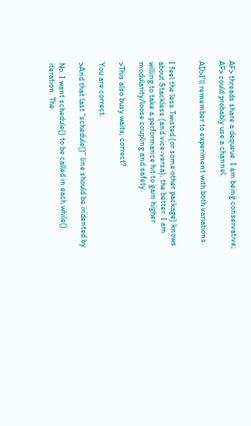AF> threads share a dequeue. I am being conservative;
AF> could probably use a channel.

AD>I'll remember to experiment with both variations.


I feel the less Twisted (or some other package) knows
about Stackless (and vice-versa), the better. I am
willing to take a performance hit to gain higher
modularity/loose coupling and safety.

>This also busy waits, correct?

You are correct.

>And that last "schedule()" line should be indented by

No. I want schedule() to be called in each while()
iteration. The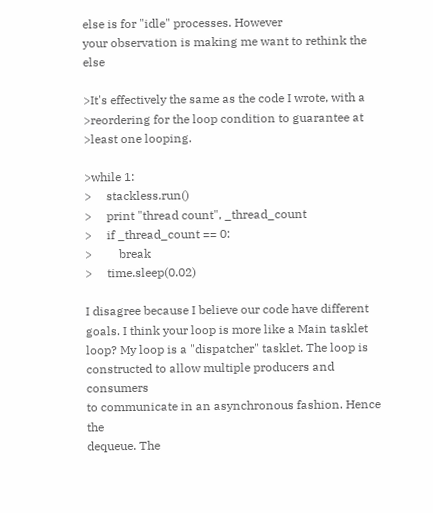else is for "idle" processes. However
your observation is making me want to rethink the else

>It's effectively the same as the code I wrote, with a
>reordering for the loop condition to guarantee at
>least one looping.

>while 1:
>     stackless.run()
>     print "thread count", _thread_count
>     if _thread_count == 0:
>         break
>     time.sleep(0.02)

I disagree because I believe our code have different
goals. I think your loop is more like a Main tasklet
loop? My loop is a "dispatcher" tasklet. The loop is
constructed to allow multiple producers and consumers
to communicate in an asynchronous fashion. Hence the
dequeue. The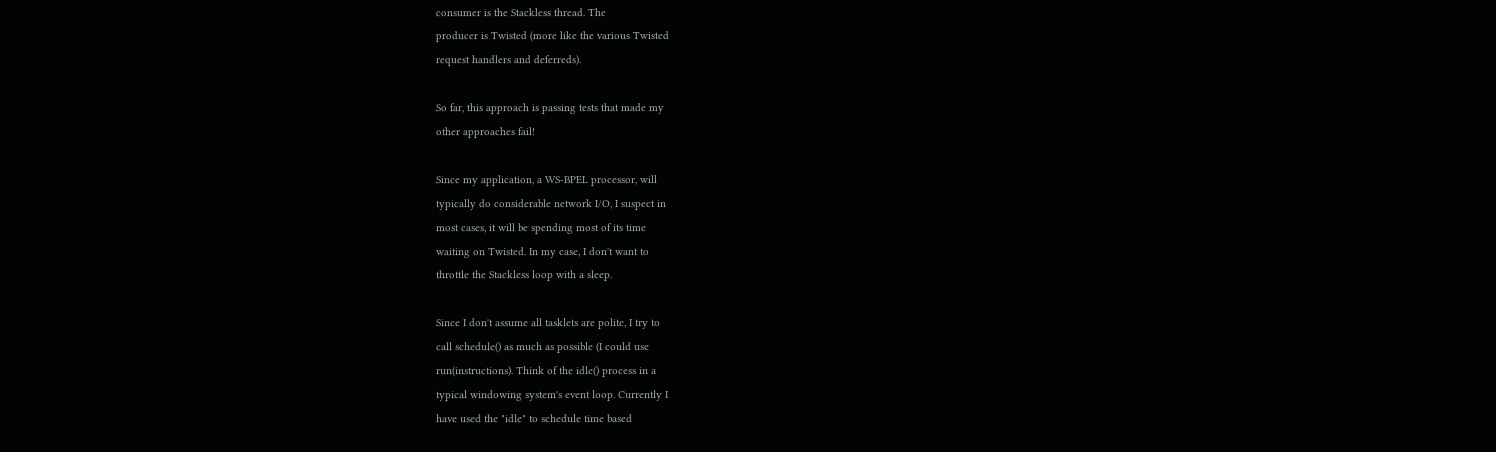consumer is the Stackless thread. The
producer is Twisted (more like the various Twisted
request handlers and deferreds).

So far, this approach is passing tests that made my
other approaches fail!

Since my application, a WS-BPEL processor, will
typically do considerable network I/O, I suspect in
most cases, it will be spending most of its time
waiting on Twisted. In my case, I don't want to
throttle the Stackless loop with a sleep.

Since I don't assume all tasklets are polite, I try to
call schedule() as much as possible (I could use
run(instructions). Think of the idle() process in a
typical windowing system's event loop. Currently I
have used the "idle" to schedule time based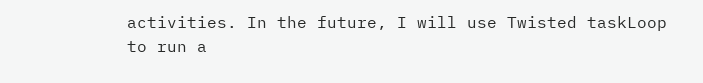activities. In the future, I will use Twisted taskLoop
to run a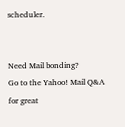scheduler.


Need Mail bonding?
Go to the Yahoo! Mail Q&A for great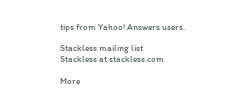tips from Yahoo! Answers users.

Stackless mailing list
Stackless at stackless.com

More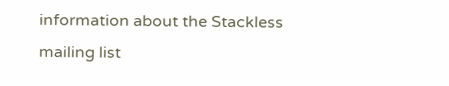information about the Stackless mailing list